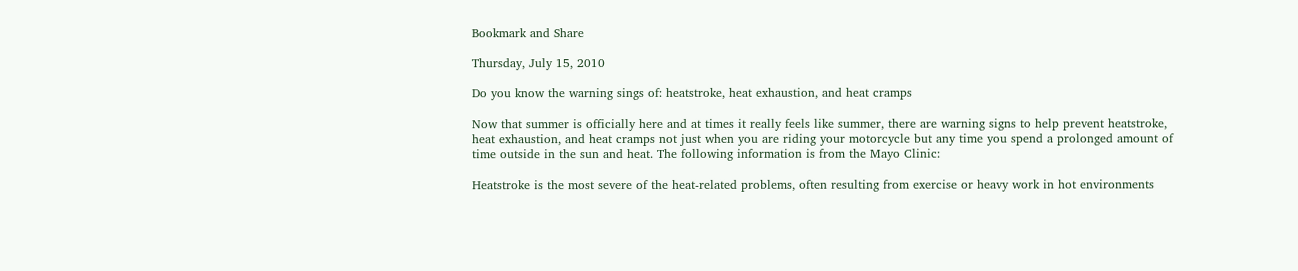Bookmark and Share

Thursday, July 15, 2010

Do you know the warning sings of: heatstroke, heat exhaustion, and heat cramps

Now that summer is officially here and at times it really feels like summer, there are warning signs to help prevent heatstroke, heat exhaustion, and heat cramps not just when you are riding your motorcycle but any time you spend a prolonged amount of time outside in the sun and heat. The following information is from the Mayo Clinic:

Heatstroke is the most severe of the heat-related problems, often resulting from exercise or heavy work in hot environments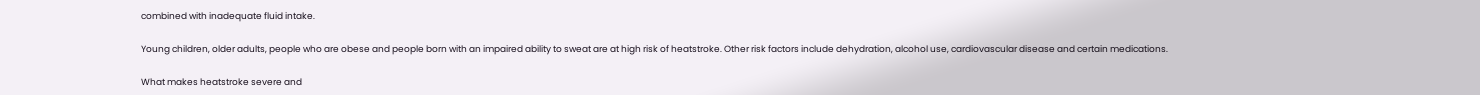combined with inadequate fluid intake.

Young children, older adults, people who are obese and people born with an impaired ability to sweat are at high risk of heatstroke. Other risk factors include dehydration, alcohol use, cardiovascular disease and certain medications.

What makes heatstroke severe and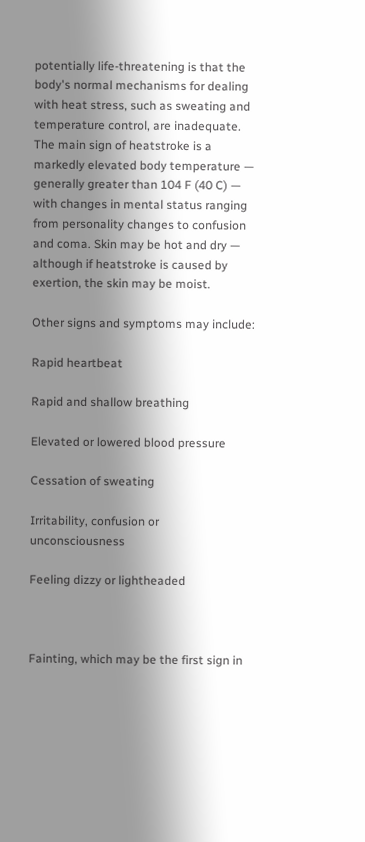potentially life-threatening is that the body's normal mechanisms for dealing with heat stress, such as sweating and temperature control, are inadequate. The main sign of heatstroke is a markedly elevated body temperature — generally greater than 104 F (40 C) — with changes in mental status ranging from personality changes to confusion and coma. Skin may be hot and dry — although if heatstroke is caused by exertion, the skin may be moist.

Other signs and symptoms may include:

Rapid heartbeat

Rapid and shallow breathing

Elevated or lowered blood pressure

Cessation of sweating

Irritability, confusion or unconsciousness

Feeling dizzy or lightheaded



Fainting, which may be the first sign in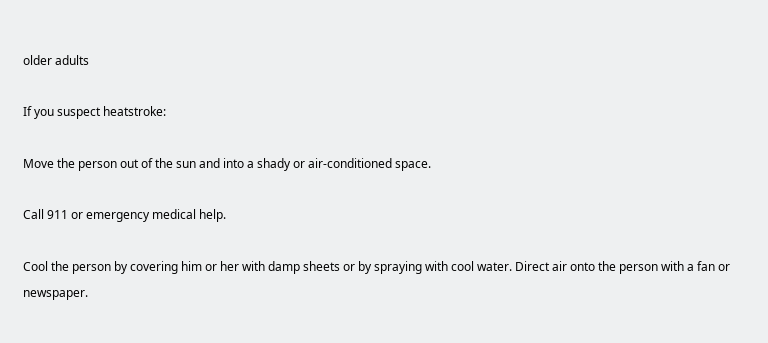older adults

If you suspect heatstroke:

Move the person out of the sun and into a shady or air-conditioned space.

Call 911 or emergency medical help.

Cool the person by covering him or her with damp sheets or by spraying with cool water. Direct air onto the person with a fan or newspaper.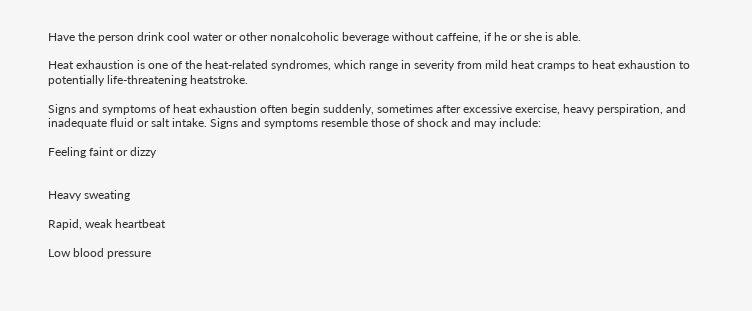Have the person drink cool water or other nonalcoholic beverage without caffeine, if he or she is able.

Heat exhaustion is one of the heat-related syndromes, which range in severity from mild heat cramps to heat exhaustion to potentially life-threatening heatstroke.

Signs and symptoms of heat exhaustion often begin suddenly, sometimes after excessive exercise, heavy perspiration, and inadequate fluid or salt intake. Signs and symptoms resemble those of shock and may include:

Feeling faint or dizzy


Heavy sweating

Rapid, weak heartbeat

Low blood pressure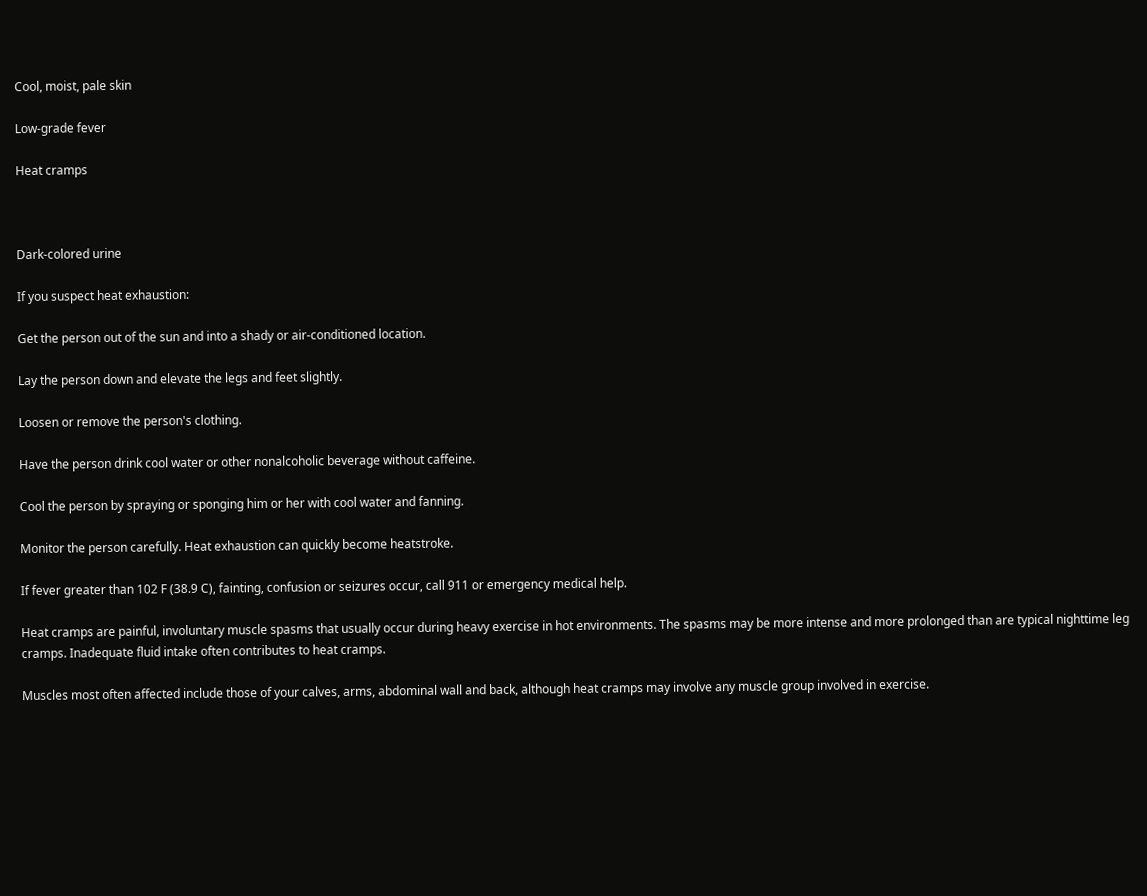Cool, moist, pale skin

Low-grade fever

Heat cramps



Dark-colored urine

If you suspect heat exhaustion:

Get the person out of the sun and into a shady or air-conditioned location.

Lay the person down and elevate the legs and feet slightly.

Loosen or remove the person's clothing.

Have the person drink cool water or other nonalcoholic beverage without caffeine.

Cool the person by spraying or sponging him or her with cool water and fanning.

Monitor the person carefully. Heat exhaustion can quickly become heatstroke.

If fever greater than 102 F (38.9 C), fainting, confusion or seizures occur, call 911 or emergency medical help.

Heat cramps are painful, involuntary muscle spasms that usually occur during heavy exercise in hot environments. The spasms may be more intense and more prolonged than are typical nighttime leg cramps. Inadequate fluid intake often contributes to heat cramps.

Muscles most often affected include those of your calves, arms, abdominal wall and back, although heat cramps may involve any muscle group involved in exercise.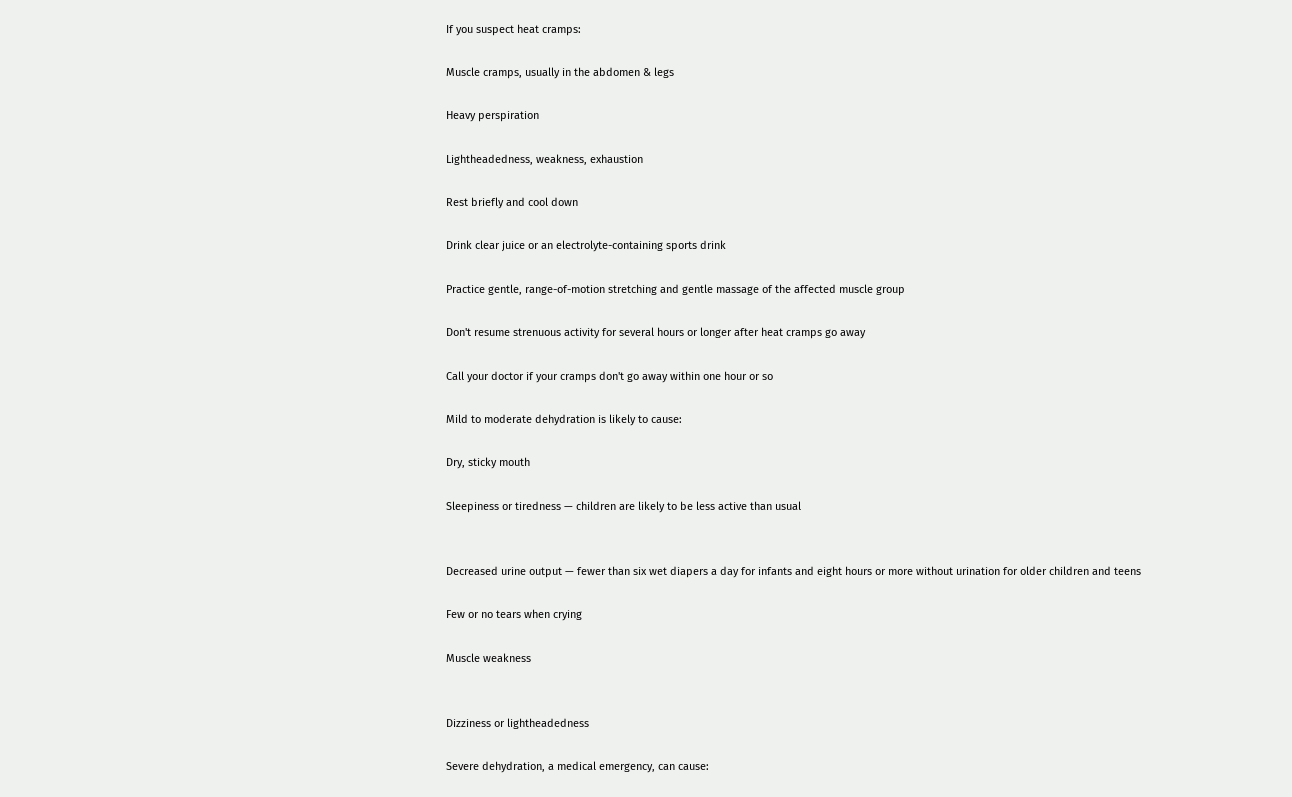If you suspect heat cramps:

Muscle cramps, usually in the abdomen & legs

Heavy perspiration

Lightheadedness, weakness, exhaustion

Rest briefly and cool down

Drink clear juice or an electrolyte-containing sports drink

Practice gentle, range-of-motion stretching and gentle massage of the affected muscle group

Don't resume strenuous activity for several hours or longer after heat cramps go away

Call your doctor if your cramps don't go away within one hour or so

Mild to moderate dehydration is likely to cause:

Dry, sticky mouth

Sleepiness or tiredness — children are likely to be less active than usual


Decreased urine output — fewer than six wet diapers a day for infants and eight hours or more without urination for older children and teens

Few or no tears when crying

Muscle weakness


Dizziness or lightheadedness

Severe dehydration, a medical emergency, can cause: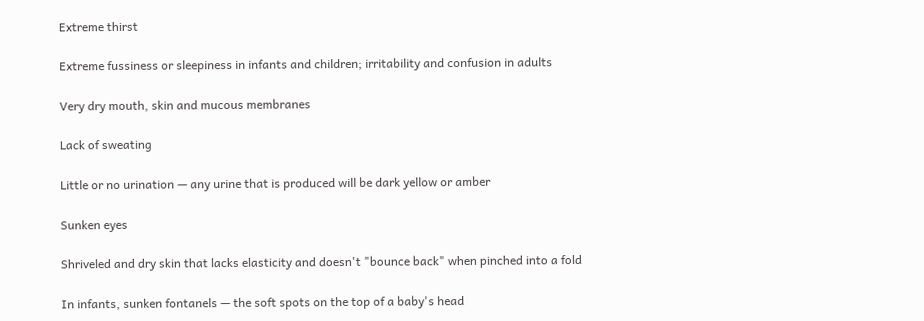Extreme thirst

Extreme fussiness or sleepiness in infants and children; irritability and confusion in adults

Very dry mouth, skin and mucous membranes

Lack of sweating

Little or no urination — any urine that is produced will be dark yellow or amber

Sunken eyes

Shriveled and dry skin that lacks elasticity and doesn't "bounce back" when pinched into a fold

In infants, sunken fontanels — the soft spots on the top of a baby's head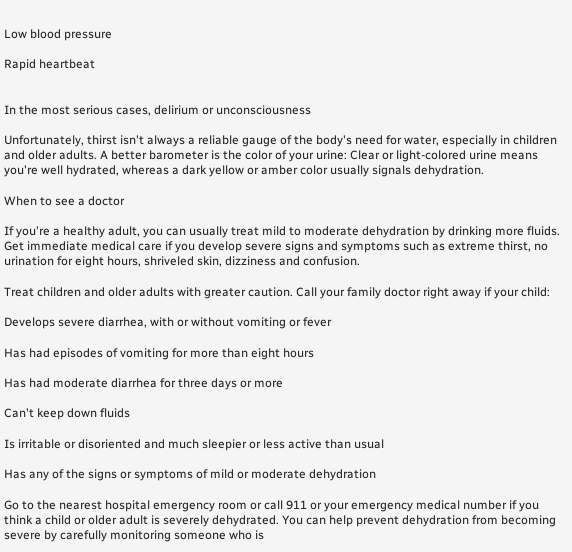Low blood pressure

Rapid heartbeat


In the most serious cases, delirium or unconsciousness

Unfortunately, thirst isn't always a reliable gauge of the body's need for water, especially in children and older adults. A better barometer is the color of your urine: Clear or light-colored urine means you're well hydrated, whereas a dark yellow or amber color usually signals dehydration.

When to see a doctor

If you're a healthy adult, you can usually treat mild to moderate dehydration by drinking more fluids. Get immediate medical care if you develop severe signs and symptoms such as extreme thirst, no urination for eight hours, shriveled skin, dizziness and confusion.

Treat children and older adults with greater caution. Call your family doctor right away if your child:

Develops severe diarrhea, with or without vomiting or fever

Has had episodes of vomiting for more than eight hours

Has had moderate diarrhea for three days or more

Can't keep down fluids

Is irritable or disoriented and much sleepier or less active than usual

Has any of the signs or symptoms of mild or moderate dehydration

Go to the nearest hospital emergency room or call 911 or your emergency medical number if you think a child or older adult is severely dehydrated. You can help prevent dehydration from becoming severe by carefully monitoring someone who is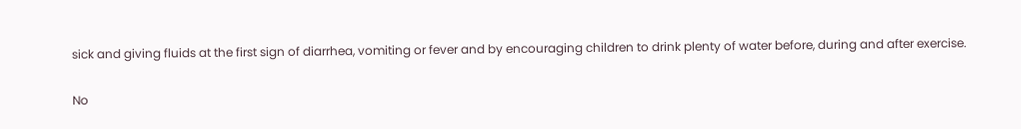sick and giving fluids at the first sign of diarrhea, vomiting or fever and by encouraging children to drink plenty of water before, during and after exercise.

No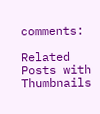comments:

Related Posts with Thumbnails